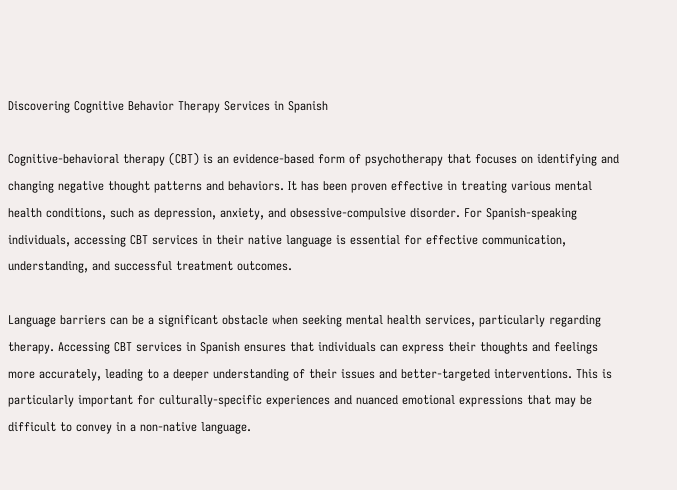Discovering Cognitive Behavior Therapy Services in Spanish

Cognitive-behavioral therapy (CBT) is an evidence-based form of psychotherapy that focuses on identifying and changing negative thought patterns and behaviors. It has been proven effective in treating various mental health conditions, such as depression, anxiety, and obsessive-compulsive disorder. For Spanish-speaking individuals, accessing CBT services in their native language is essential for effective communication, understanding, and successful treatment outcomes.

Language barriers can be a significant obstacle when seeking mental health services, particularly regarding therapy. Accessing CBT services in Spanish ensures that individuals can express their thoughts and feelings more accurately, leading to a deeper understanding of their issues and better-targeted interventions. This is particularly important for culturally-specific experiences and nuanced emotional expressions that may be difficult to convey in a non-native language.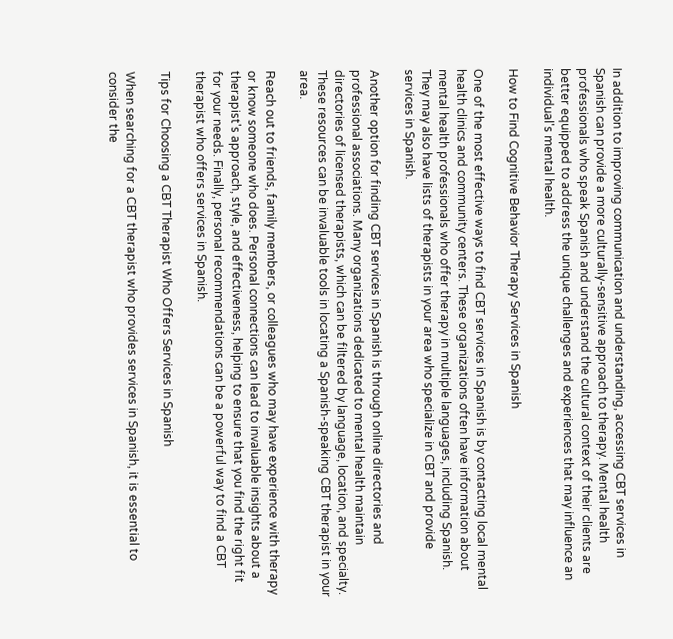In addition to improving communication and understanding, accessing CBT services in Spanish can provide a more culturally-sensitive approach to therapy. Mental health professionals who speak Spanish and understand the cultural context of their clients are better equipped to address the unique challenges and experiences that may influence an individual's mental health.

How to Find Cognitive Behavior Therapy Services in Spanish

One of the most effective ways to find CBT services in Spanish is by contacting local mental health clinics and community centers. These organizations often have information about mental health professionals who offer therapy in multiple languages, including Spanish. They may also have lists of therapists in your area who specialize in CBT and provide services in Spanish.

Another option for finding CBT services in Spanish is through online directories and professional associations. Many organizations dedicated to mental health maintain directories of licensed therapists, which can be filtered by language, location, and specialty. These resources can be invaluable tools in locating a Spanish-speaking CBT therapist in your area.

Reach out to friends, family members, or colleagues who may have experience with therapy or know someone who does. Personal connections can lead to invaluable insights about a therapist's approach, style, and effectiveness, helping to ensure that you find the right fit for your needs. Finally, personal recommendations can be a powerful way to find a CBT therapist who offers services in Spanish.

Tips for Choosing a CBT Therapist Who Offers Services in Spanish

When searching for a CBT therapist who provides services in Spanish, it is essential to consider the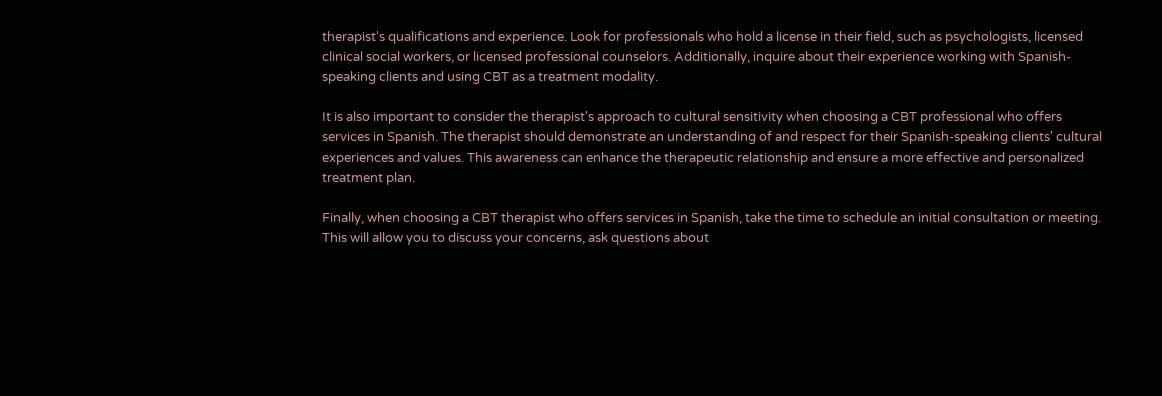therapist's qualifications and experience. Look for professionals who hold a license in their field, such as psychologists, licensed clinical social workers, or licensed professional counselors. Additionally, inquire about their experience working with Spanish-speaking clients and using CBT as a treatment modality.

It is also important to consider the therapist's approach to cultural sensitivity when choosing a CBT professional who offers services in Spanish. The therapist should demonstrate an understanding of and respect for their Spanish-speaking clients' cultural experiences and values. This awareness can enhance the therapeutic relationship and ensure a more effective and personalized treatment plan.

Finally, when choosing a CBT therapist who offers services in Spanish, take the time to schedule an initial consultation or meeting. This will allow you to discuss your concerns, ask questions about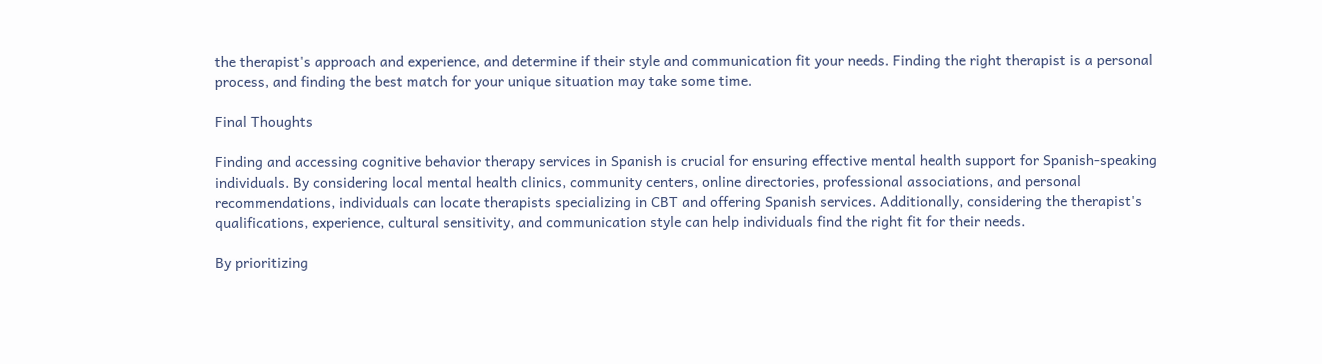the therapist's approach and experience, and determine if their style and communication fit your needs. Finding the right therapist is a personal process, and finding the best match for your unique situation may take some time.

Final Thoughts

Finding and accessing cognitive behavior therapy services in Spanish is crucial for ensuring effective mental health support for Spanish-speaking individuals. By considering local mental health clinics, community centers, online directories, professional associations, and personal recommendations, individuals can locate therapists specializing in CBT and offering Spanish services. Additionally, considering the therapist's qualifications, experience, cultural sensitivity, and communication style can help individuals find the right fit for their needs.

By prioritizing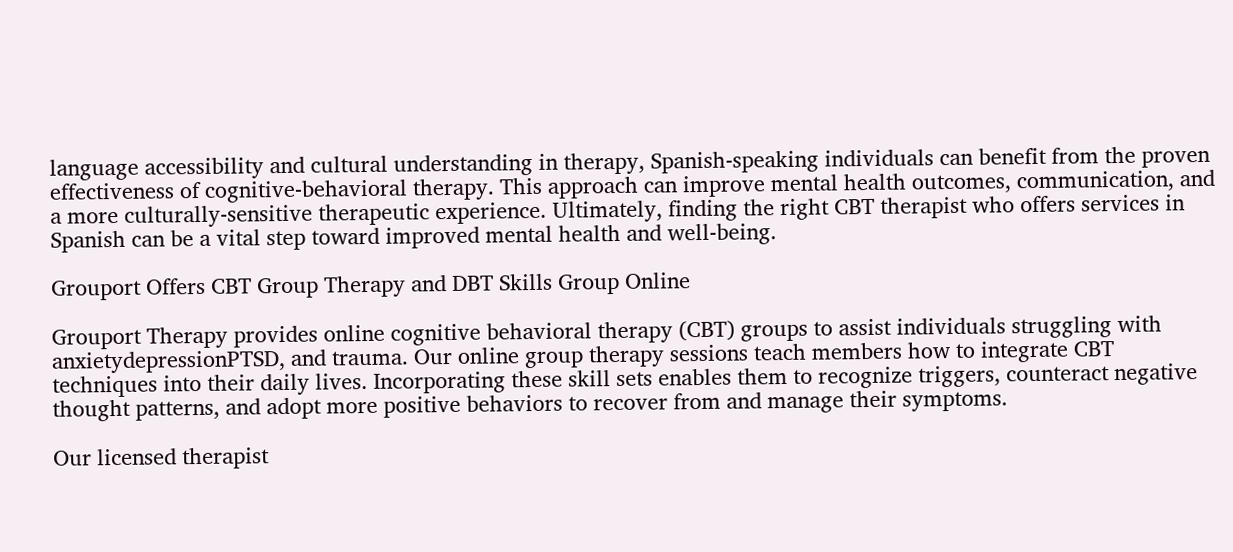language accessibility and cultural understanding in therapy, Spanish-speaking individuals can benefit from the proven effectiveness of cognitive-behavioral therapy. This approach can improve mental health outcomes, communication, and a more culturally-sensitive therapeutic experience. Ultimately, finding the right CBT therapist who offers services in Spanish can be a vital step toward improved mental health and well-being.

Grouport Offers CBT Group Therapy and DBT Skills Group Online

Grouport Therapy provides online cognitive behavioral therapy (CBT) groups to assist individuals struggling with anxietydepressionPTSD, and trauma. Our online group therapy sessions teach members how to integrate CBT techniques into their daily lives. Incorporating these skill sets enables them to recognize triggers, counteract negative thought patterns, and adopt more positive behaviors to recover from and manage their symptoms.

Our licensed therapist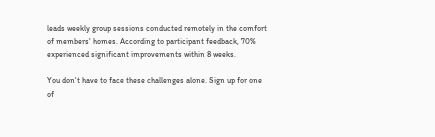leads weekly group sessions conducted remotely in the comfort of members' homes. According to participant feedback, 70% experienced significant improvements within 8 weeks.

You don't have to face these challenges alone. Sign up for one of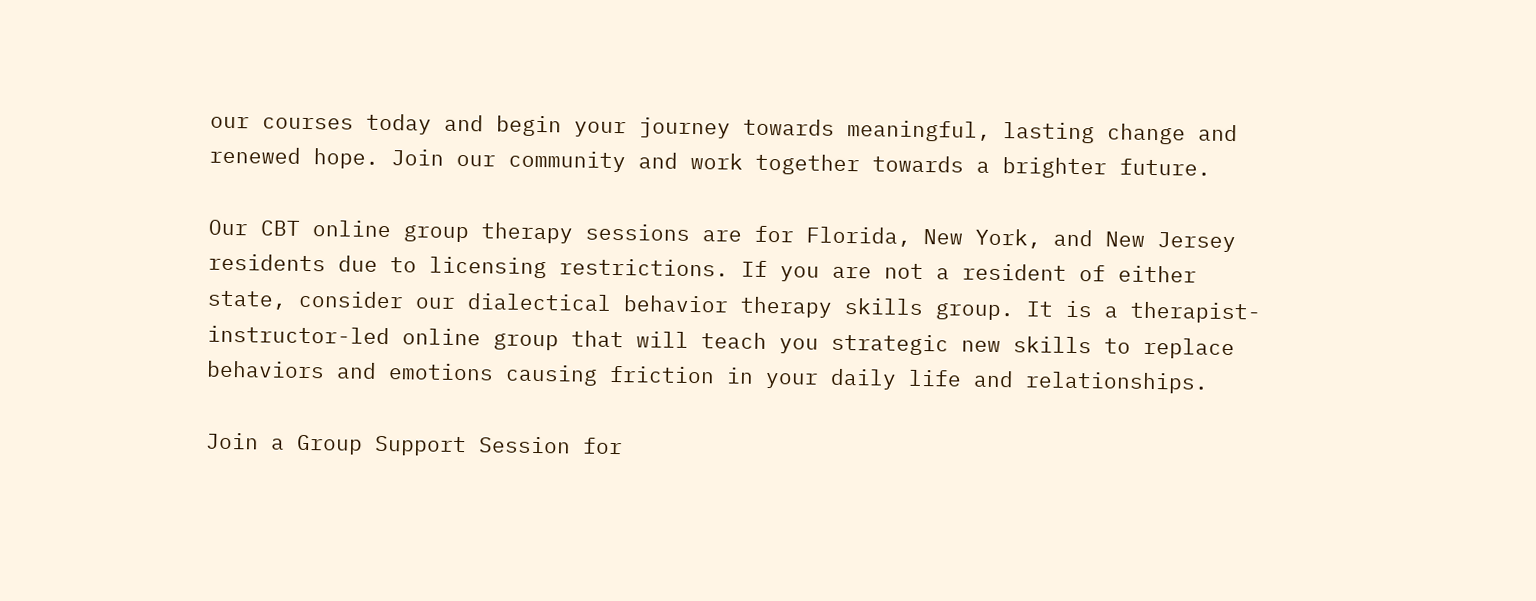our courses today and begin your journey towards meaningful, lasting change and renewed hope. Join our community and work together towards a brighter future.

Our CBT online group therapy sessions are for Florida, New York, and New Jersey residents due to licensing restrictions. If you are not a resident of either state, consider our dialectical behavior therapy skills group. It is a therapist-instructor-led online group that will teach you strategic new skills to replace behaviors and emotions causing friction in your daily life and relationships.

Join a Group Support Session for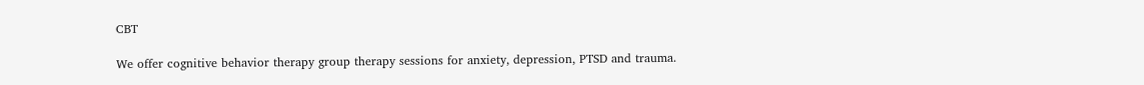CBT

We offer cognitive behavior therapy group therapy sessions for anxiety, depression, PTSD and trauma.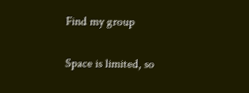Find my group

Space is limited, so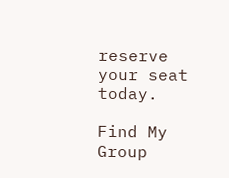reserve your seat today.

Find My Group